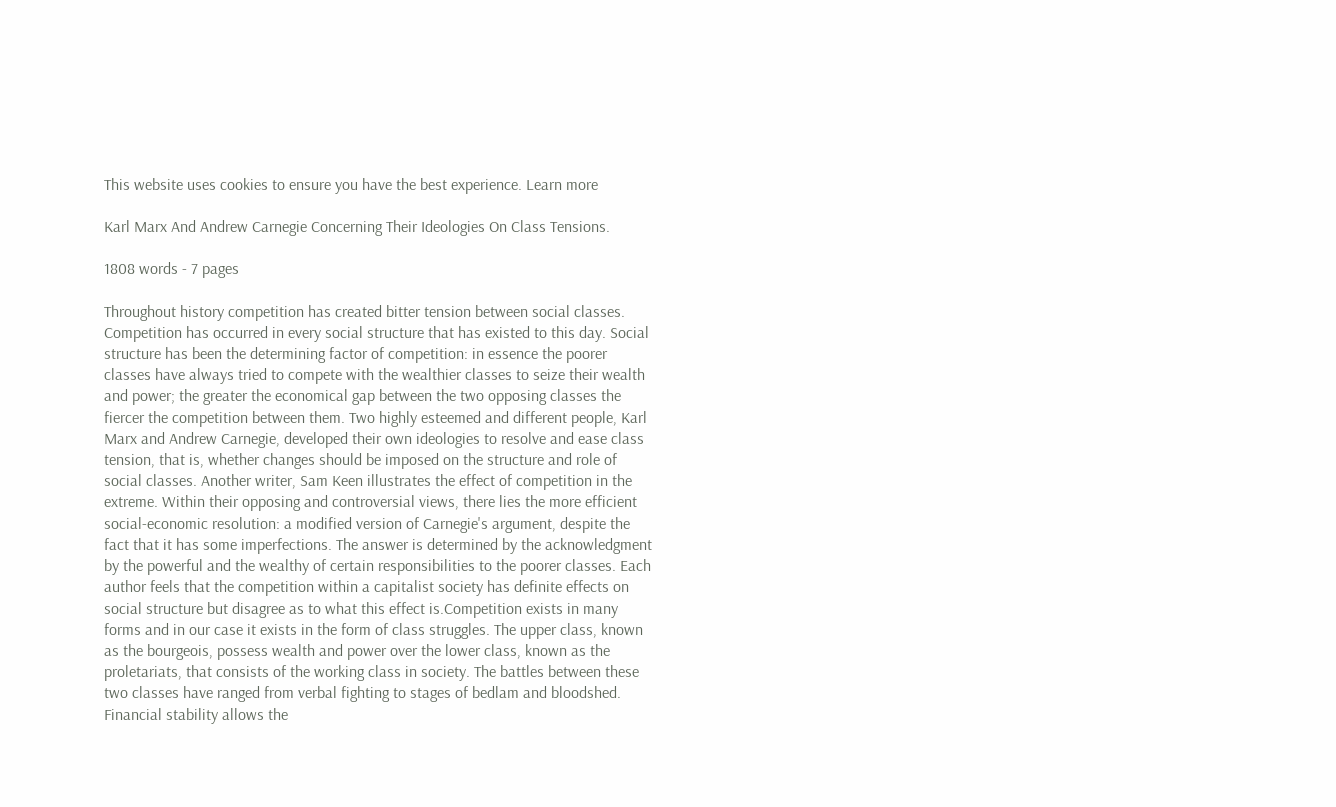This website uses cookies to ensure you have the best experience. Learn more

Karl Marx And Andrew Carnegie Concerning Their Ideologies On Class Tensions.

1808 words - 7 pages

Throughout history competition has created bitter tension between social classes. Competition has occurred in every social structure that has existed to this day. Social structure has been the determining factor of competition: in essence the poorer classes have always tried to compete with the wealthier classes to seize their wealth and power; the greater the economical gap between the two opposing classes the fiercer the competition between them. Two highly esteemed and different people, Karl Marx and Andrew Carnegie, developed their own ideologies to resolve and ease class tension, that is, whether changes should be imposed on the structure and role of social classes. Another writer, Sam Keen illustrates the effect of competition in the extreme. Within their opposing and controversial views, there lies the more efficient social-economic resolution: a modified version of Carnegie's argument, despite the fact that it has some imperfections. The answer is determined by the acknowledgment by the powerful and the wealthy of certain responsibilities to the poorer classes. Each author feels that the competition within a capitalist society has definite effects on social structure but disagree as to what this effect is.Competition exists in many forms and in our case it exists in the form of class struggles. The upper class, known as the bourgeois, possess wealth and power over the lower class, known as the proletariats, that consists of the working class in society. The battles between these two classes have ranged from verbal fighting to stages of bedlam and bloodshed. Financial stability allows the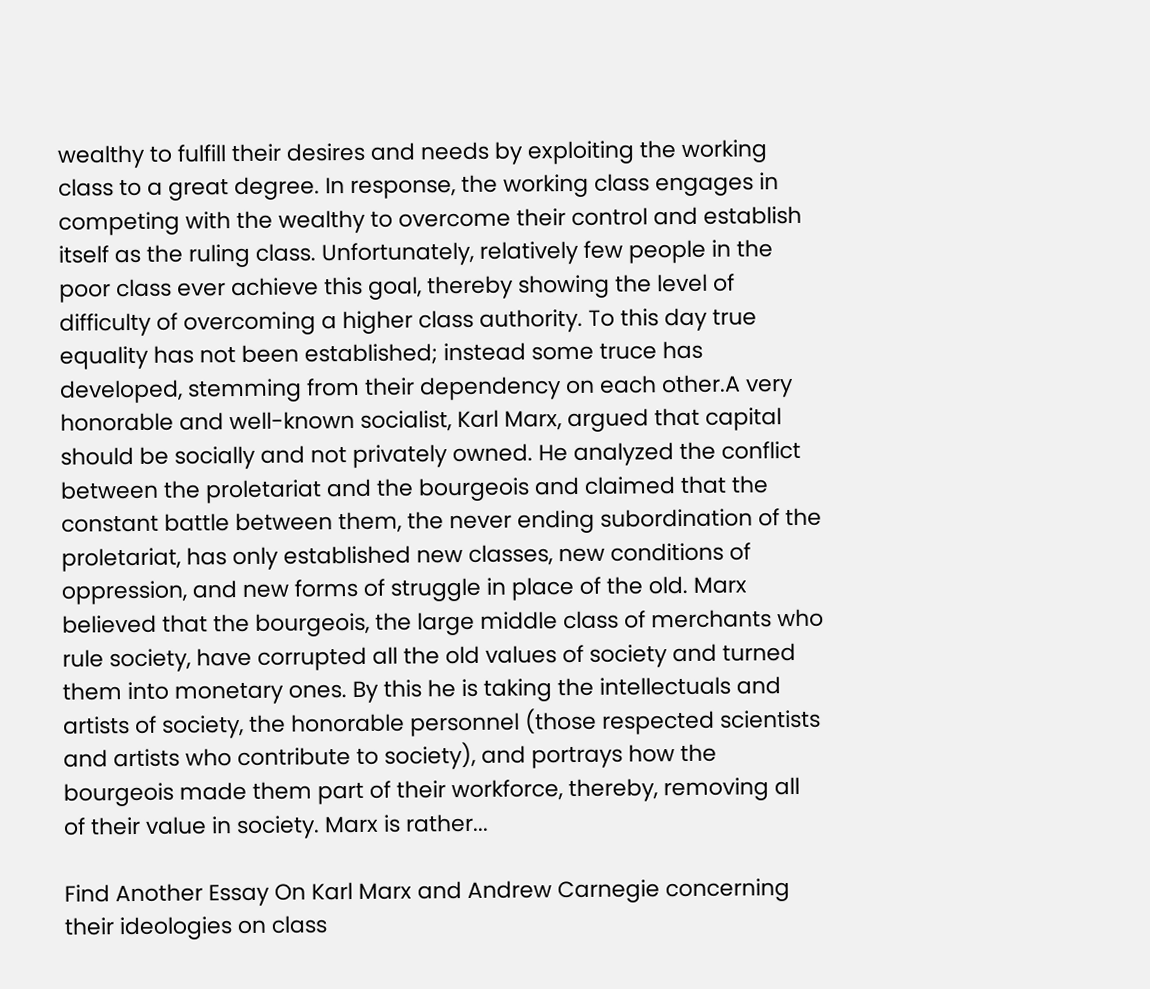wealthy to fulfill their desires and needs by exploiting the working class to a great degree. In response, the working class engages in competing with the wealthy to overcome their control and establish itself as the ruling class. Unfortunately, relatively few people in the poor class ever achieve this goal, thereby showing the level of difficulty of overcoming a higher class authority. To this day true equality has not been established; instead some truce has developed, stemming from their dependency on each other.A very honorable and well-known socialist, Karl Marx, argued that capital should be socially and not privately owned. He analyzed the conflict between the proletariat and the bourgeois and claimed that the constant battle between them, the never ending subordination of the proletariat, has only established new classes, new conditions of oppression, and new forms of struggle in place of the old. Marx believed that the bourgeois, the large middle class of merchants who rule society, have corrupted all the old values of society and turned them into monetary ones. By this he is taking the intellectuals and artists of society, the honorable personnel (those respected scientists and artists who contribute to society), and portrays how the bourgeois made them part of their workforce, thereby, removing all of their value in society. Marx is rather...

Find Another Essay On Karl Marx and Andrew Carnegie concerning their ideologies on class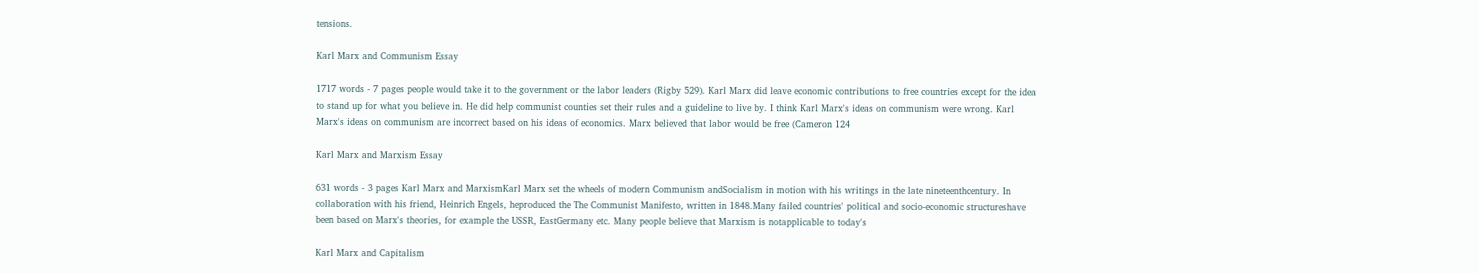tensions.

Karl Marx and Communism Essay

1717 words - 7 pages people would take it to the government or the labor leaders (Rigby 529). Karl Marx did leave economic contributions to free countries except for the idea to stand up for what you believe in. He did help communist counties set their rules and a guideline to live by. I think Karl Marx's ideas on communism were wrong. Karl Marx's ideas on communism are incorrect based on his ideas of economics. Marx believed that labor would be free (Cameron 124

Karl Marx and Marxism Essay

631 words - 3 pages Karl Marx and MarxismKarl Marx set the wheels of modern Communism andSocialism in motion with his writings in the late nineteenthcentury. In collaboration with his friend, Heinrich Engels, heproduced the The Communist Manifesto, written in 1848.Many failed countries' political and socio-economic structureshave been based on Marx's theories, for example the USSR, EastGermany etc. Many people believe that Marxism is notapplicable to today's

Karl Marx and Capitalism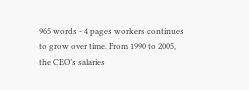965 words - 4 pages workers continues to grow over time. From 1990 to 2005, the CEO’s salaries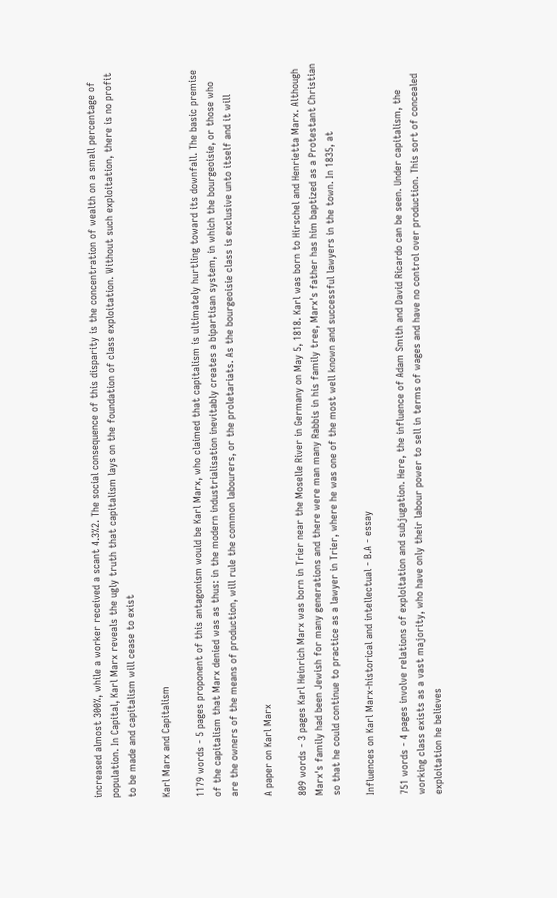increased almost 300%, while a worker received a scant 4.3%2. The social consequence of this disparity is the concentration of wealth on a small percentage of population. In Capital, Karl Marx reveals the ugly truth that capitalism lays on the foundation of class exploitation. Without such exploitation, there is no profit to be made and capitalism will cease to exist

Karl Marx and Capitalism

1179 words - 5 pages proponent of this antagonism would be Karl Marx, who claimed that capitalism is ultimately hurtling toward its downfall. The basic premise of the capitalism that Marx denied was as thus: in the modern industrialisation inevitably creates a bipartisan system, in which the bourgeoisie, or those who are the owners of the means of production, will rule the common labourers, or the proletariats. As the bourgeoisie class is exclusive unto itself and it will

A paper on Karl Marx

809 words - 3 pages Karl Heinrich Marx was born in Trier near the Moselle River in Germany on May 5, 1818. Karl was born to Hirschel and Henrietta Marx. Although Marx's family had been Jewish for many generations and there were man many Rabbis in his family tree, Marx's father has him baptized as a Protestant Christian so that he could continue to practice as a lawyer in Trier, where he was one of the most well known and successful lawyers in the town. In 1835, at

Influences on Karl Marx-historical and intellectual - B.A - essay

751 words - 4 pages involve relations of exploitation and subjugation. Here, the influence of Adam Smith and David Ricardo can be seen. Under capitalism, the working class exists as a vast majority, who have only their labour power to sell in terms of wages and have no control over production. This sort of concealed exploitation he believes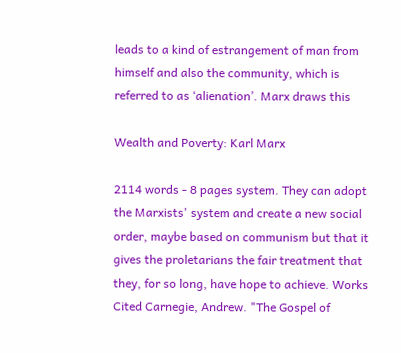leads to a kind of estrangement of man from himself and also the community, which is referred to as ‘alienation’. Marx draws this

Wealth and Poverty: Karl Marx

2114 words - 8 pages system. They can adopt the Marxists' system and create a new social order, maybe based on communism but that it gives the proletarians the fair treatment that they, for so long, have hope to achieve. Works Cited Carnegie, Andrew. "The Gospel of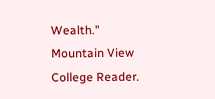Wealth." Mountain View College Reader.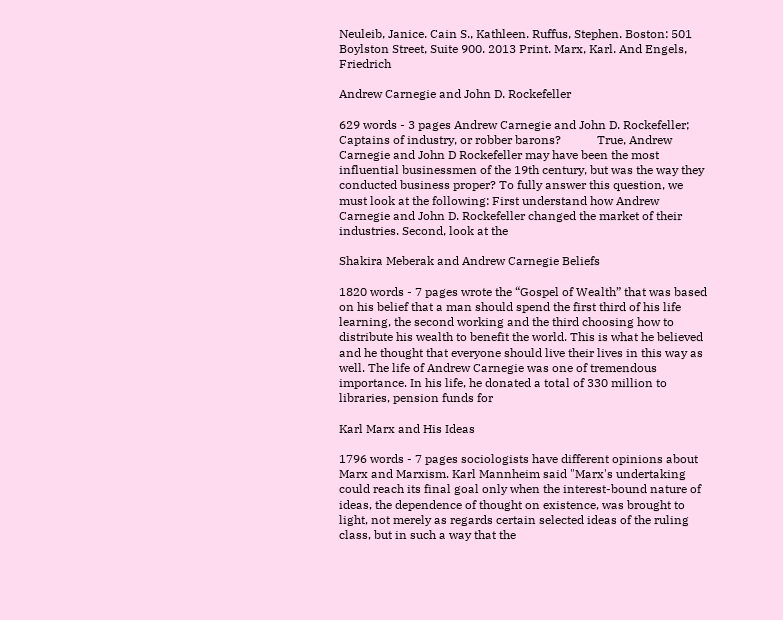Neuleib, Janice. Cain S., Kathleen. Ruffus, Stephen. Boston: 501 Boylston Street, Suite 900. 2013 Print. Marx, Karl. And Engels, Friedrich

Andrew Carnegie and John D. Rockefeller

629 words - 3 pages Andrew Carnegie and John D. Rockefeller; Captains of industry, or robber barons?            True, Andrew Carnegie and John D Rockefeller may have been the most influential businessmen of the 19th century, but was the way they conducted business proper? To fully answer this question, we must look at the following: First understand how Andrew Carnegie and John D. Rockefeller changed the market of their industries. Second, look at the

Shakira Meberak and Andrew Carnegie Beliefs

1820 words - 7 pages wrote the “Gospel of Wealth” that was based on his belief that a man should spend the first third of his life learning, the second working and the third choosing how to distribute his wealth to benefit the world. This is what he believed and he thought that everyone should live their lives in this way as well. The life of Andrew Carnegie was one of tremendous importance. In his life, he donated a total of 330 million to libraries, pension funds for

Karl Marx and His Ideas

1796 words - 7 pages sociologists have different opinions about Marx and Marxism. Karl Mannheim said "Marx's undertaking could reach its final goal only when the interest-bound nature of ideas, the dependence of thought on existence, was brought to light, not merely as regards certain selected ideas of the ruling class, but in such a way that the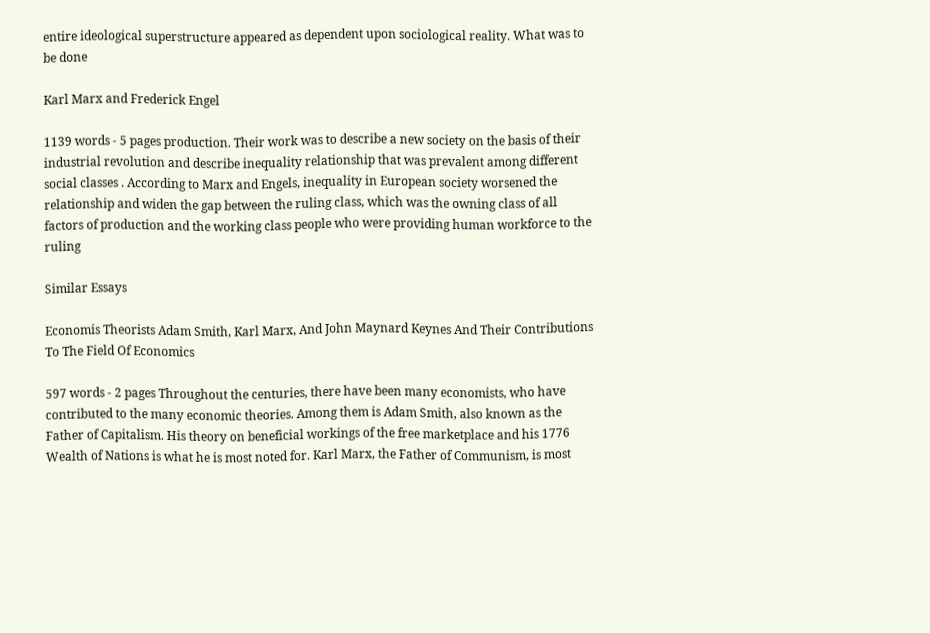entire ideological superstructure appeared as dependent upon sociological reality. What was to be done

Karl Marx and Frederick Engel

1139 words - 5 pages production. Their work was to describe a new society on the basis of their industrial revolution and describe inequality relationship that was prevalent among different social classes . According to Marx and Engels, inequality in European society worsened the relationship and widen the gap between the ruling class, which was the owning class of all factors of production and the working class people who were providing human workforce to the ruling

Similar Essays

Economis Theorists Adam Smith, Karl Marx, And John Maynard Keynes And Their Contributions To The Field Of Economics

597 words - 2 pages Throughout the centuries, there have been many economists, who have contributed to the many economic theories. Among them is Adam Smith, also known as the Father of Capitalism. His theory on beneficial workings of the free marketplace and his 1776 Wealth of Nations is what he is most noted for. Karl Marx, the Father of Communism, is most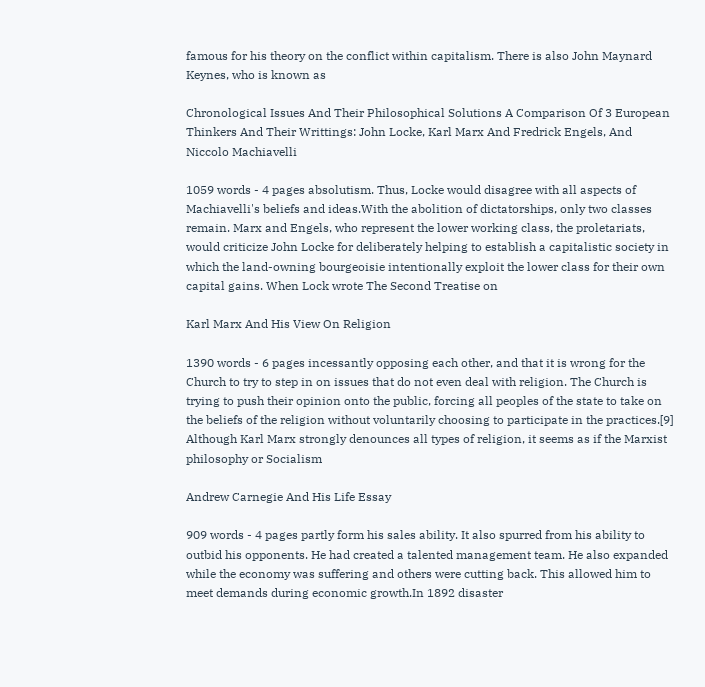famous for his theory on the conflict within capitalism. There is also John Maynard Keynes, who is known as

Chronological Issues And Their Philosophical Solutions A Comparison Of 3 European Thinkers And Their Writtings: John Locke, Karl Marx And Fredrick Engels, And Niccolo Machiavelli

1059 words - 4 pages absolutism. Thus, Locke would disagree with all aspects of Machiavelli's beliefs and ideas.With the abolition of dictatorships, only two classes remain. Marx and Engels, who represent the lower working class, the proletariats, would criticize John Locke for deliberately helping to establish a capitalistic society in which the land-owning bourgeoisie intentionally exploit the lower class for their own capital gains. When Lock wrote The Second Treatise on

Karl Marx And His View On Religion

1390 words - 6 pages incessantly opposing each other, and that it is wrong for the Church to try to step in on issues that do not even deal with religion. The Church is trying to push their opinion onto the public, forcing all peoples of the state to take on the beliefs of the religion without voluntarily choosing to participate in the practices.[9] Although Karl Marx strongly denounces all types of religion, it seems as if the Marxist philosophy or Socialism

Andrew Carnegie And His Life Essay

909 words - 4 pages partly form his sales ability. It also spurred from his ability to outbid his opponents. He had created a talented management team. He also expanded while the economy was suffering and others were cutting back. This allowed him to meet demands during economic growth.In 1892 disaster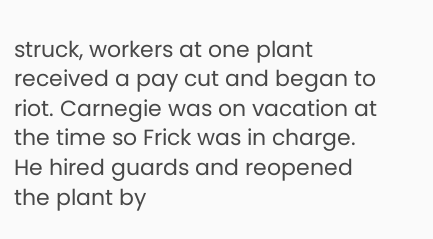struck, workers at one plant received a pay cut and began to riot. Carnegie was on vacation at the time so Frick was in charge. He hired guards and reopened the plant by